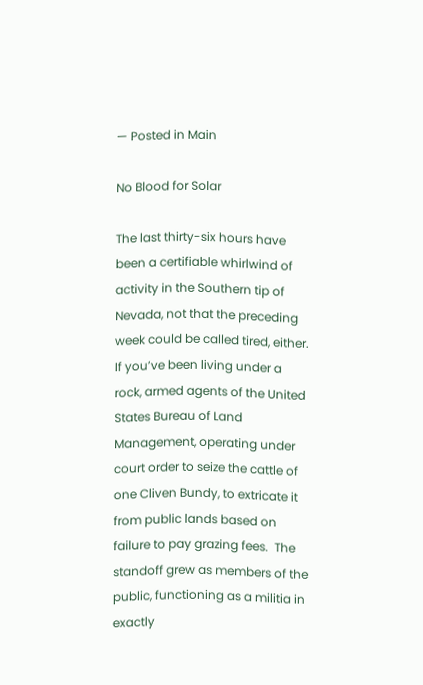— Posted in Main

No Blood for Solar

The last thirty-six hours have been a certifiable whirlwind of activity in the Southern tip of Nevada, not that the preceding week could be called tired, either.  If you’ve been living under a rock, armed agents of the United States Bureau of Land Management, operating under court order to seize the cattle of one Cliven Bundy, to extricate it from public lands based on failure to pay grazing fees.  The standoff grew as members of the public, functioning as a militia in exactly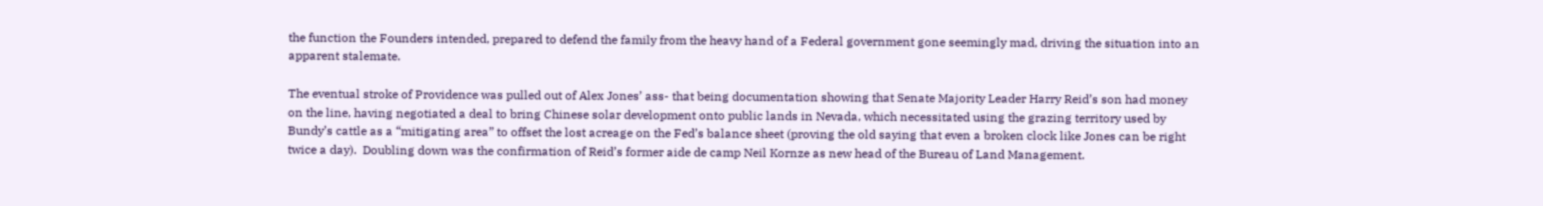the function the Founders intended, prepared to defend the family from the heavy hand of a Federal government gone seemingly mad, driving the situation into an apparent stalemate.

The eventual stroke of Providence was pulled out of Alex Jones’ ass- that being documentation showing that Senate Majority Leader Harry Reid’s son had money on the line, having negotiated a deal to bring Chinese solar development onto public lands in Nevada, which necessitated using the grazing territory used by Bundy’s cattle as a “mitigating area” to offset the lost acreage on the Fed’s balance sheet (proving the old saying that even a broken clock like Jones can be right twice a day).  Doubling down was the confirmation of Reid’s former aide de camp Neil Kornze as new head of the Bureau of Land Management.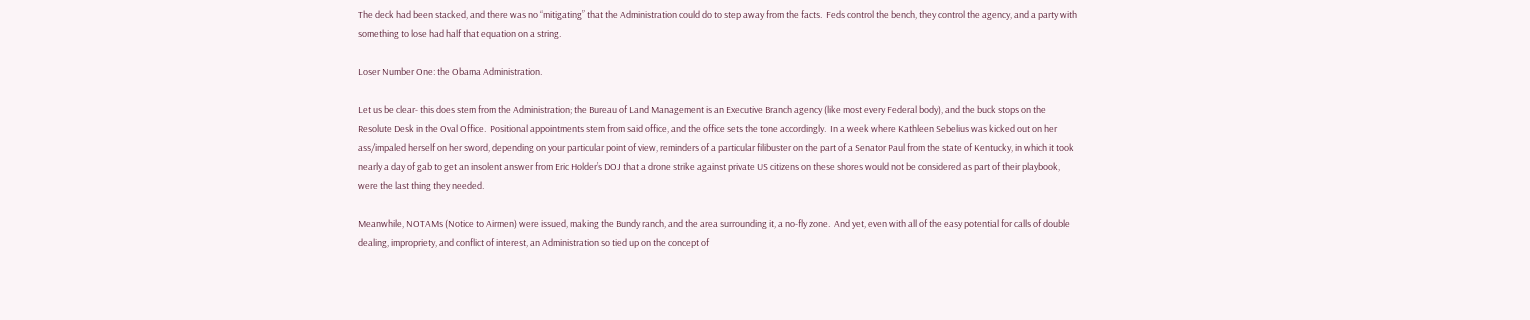The deck had been stacked, and there was no “mitigating” that the Administration could do to step away from the facts.  Feds control the bench, they control the agency, and a party with something to lose had half that equation on a string.

Loser Number One: the Obama Administration.

Let us be clear- this does stem from the Administration; the Bureau of Land Management is an Executive Branch agency (like most every Federal body), and the buck stops on the Resolute Desk in the Oval Office.  Positional appointments stem from said office, and the office sets the tone accordingly.  In a week where Kathleen Sebelius was kicked out on her ass/impaled herself on her sword, depending on your particular point of view, reminders of a particular filibuster on the part of a Senator Paul from the state of Kentucky, in which it took nearly a day of gab to get an insolent answer from Eric Holder’s DOJ that a drone strike against private US citizens on these shores would not be considered as part of their playbook, were the last thing they needed.

Meanwhile, NOTAMs (Notice to Airmen) were issued, making the Bundy ranch, and the area surrounding it, a no-fly zone.  And yet, even with all of the easy potential for calls of double dealing, impropriety, and conflict of interest, an Administration so tied up on the concept of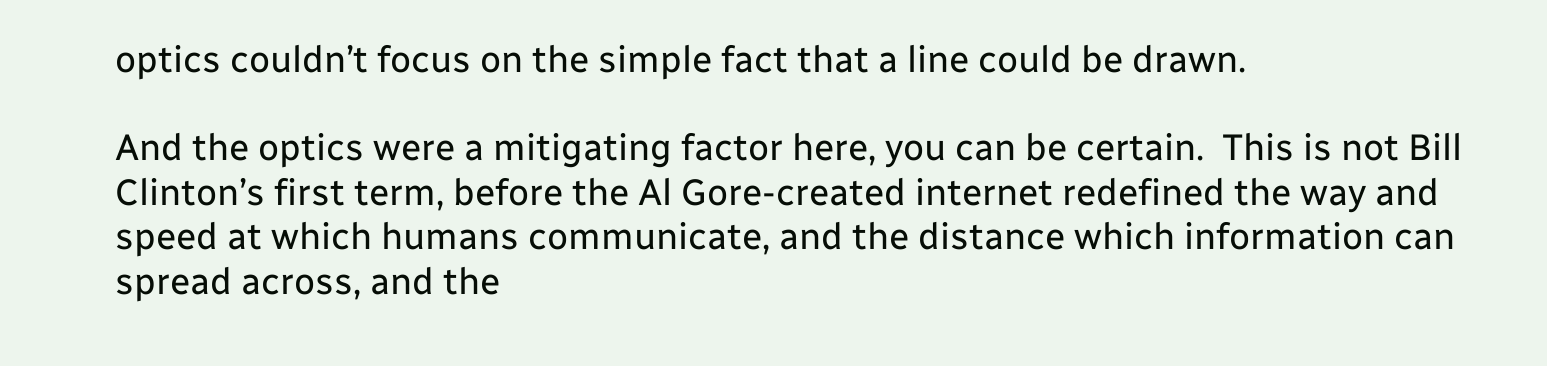optics couldn’t focus on the simple fact that a line could be drawn.

And the optics were a mitigating factor here, you can be certain.  This is not Bill Clinton’s first term, before the Al Gore-created internet redefined the way and speed at which humans communicate, and the distance which information can spread across, and the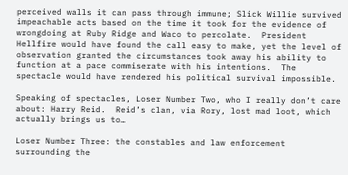perceived walls it can pass through immune; Slick Willie survived impeachable acts based on the time it took for the evidence of wrongdoing at Ruby Ridge and Waco to percolate.  President Hellfire would have found the call easy to make, yet the level of observation granted the circumstances took away his ability to function at a pace commiserate with his intentions.  The spectacle would have rendered his political survival impossible.

Speaking of spectacles, Loser Number Two, who I really don’t care about: Harry Reid.  Reid’s clan, via Rory, lost mad loot, which actually brings us to…

Loser Number Three: the constables and law enforcement surrounding the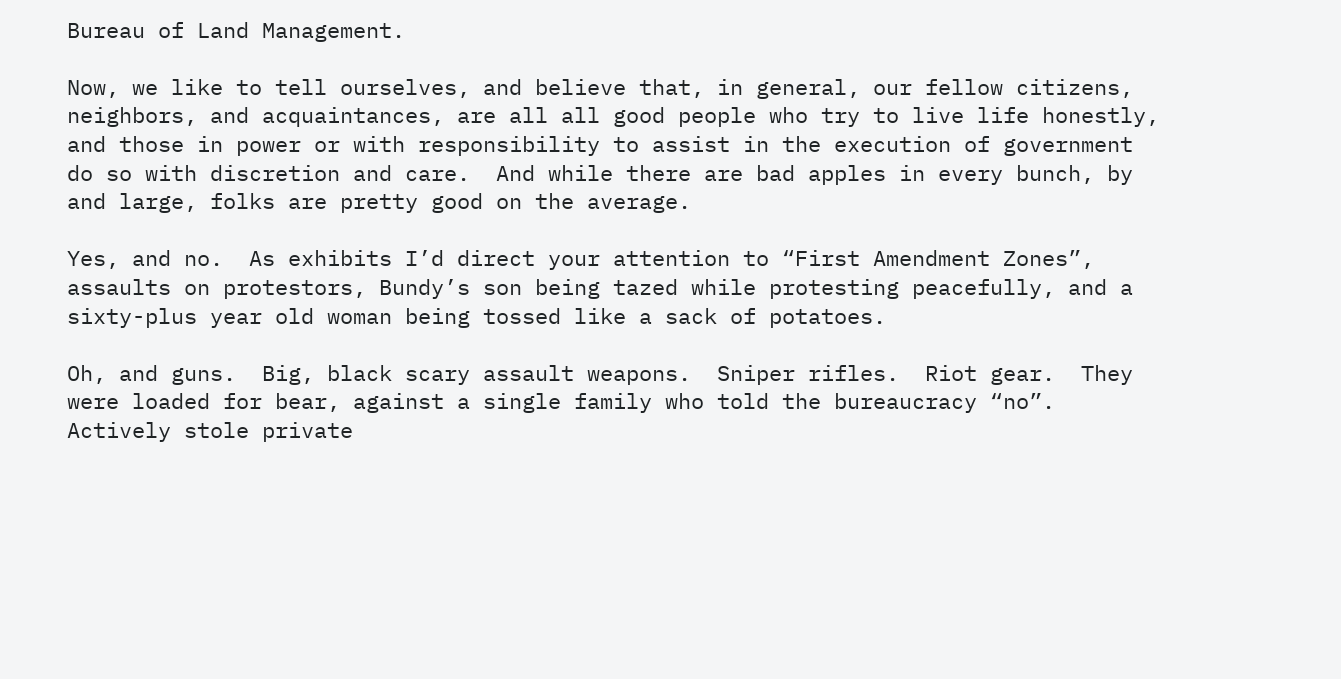Bureau of Land Management.

Now, we like to tell ourselves, and believe that, in general, our fellow citizens, neighbors, and acquaintances, are all all good people who try to live life honestly, and those in power or with responsibility to assist in the execution of government do so with discretion and care.  And while there are bad apples in every bunch, by and large, folks are pretty good on the average.

Yes, and no.  As exhibits I’d direct your attention to “First Amendment Zones”, assaults on protestors, Bundy’s son being tazed while protesting peacefully, and a sixty-plus year old woman being tossed like a sack of potatoes.

Oh, and guns.  Big, black scary assault weapons.  Sniper rifles.  Riot gear.  They were loaded for bear, against a single family who told the bureaucracy “no”.  Actively stole private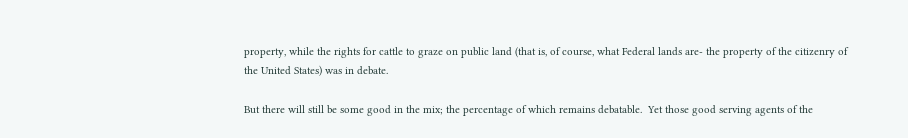property, while the rights for cattle to graze on public land (that is, of course, what Federal lands are- the property of the citizenry of the United States) was in debate.

But there will still be some good in the mix; the percentage of which remains debatable.  Yet those good serving agents of the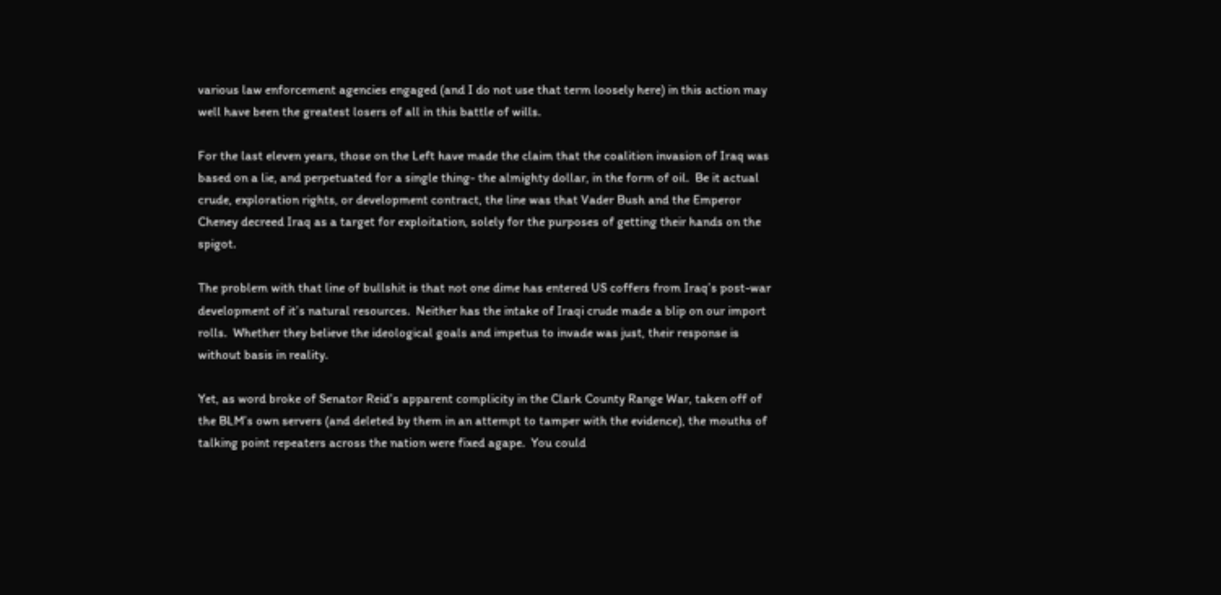various law enforcement agencies engaged (and I do not use that term loosely here) in this action may well have been the greatest losers of all in this battle of wills.

For the last eleven years, those on the Left have made the claim that the coalition invasion of Iraq was based on a lie, and perpetuated for a single thing- the almighty dollar, in the form of oil.  Be it actual crude, exploration rights, or development contract, the line was that Vader Bush and the Emperor Cheney decreed Iraq as a target for exploitation, solely for the purposes of getting their hands on the spigot.

The problem with that line of bullshit is that not one dime has entered US coffers from Iraq’s post-war development of it’s natural resources.  Neither has the intake of Iraqi crude made a blip on our import rolls.  Whether they believe the ideological goals and impetus to invade was just, their response is without basis in reality.

Yet, as word broke of Senator Reid’s apparent complicity in the Clark County Range War, taken off of the BLM’s own servers (and deleted by them in an attempt to tamper with the evidence), the mouths of talking point repeaters across the nation were fixed agape.  You could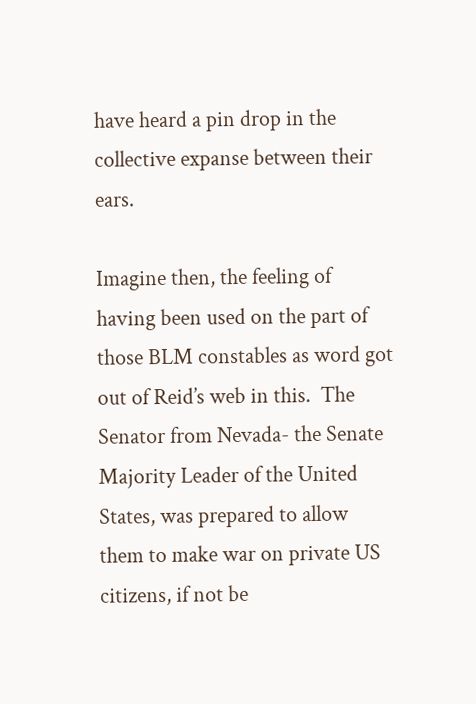have heard a pin drop in the collective expanse between their ears.

Imagine then, the feeling of having been used on the part of those BLM constables as word got out of Reid’s web in this.  The Senator from Nevada- the Senate Majority Leader of the United States, was prepared to allow them to make war on private US citizens, if not be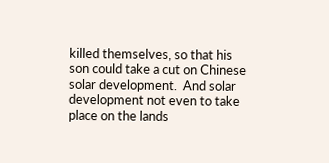killed themselves, so that his son could take a cut on Chinese solar development.  And solar development not even to take place on the lands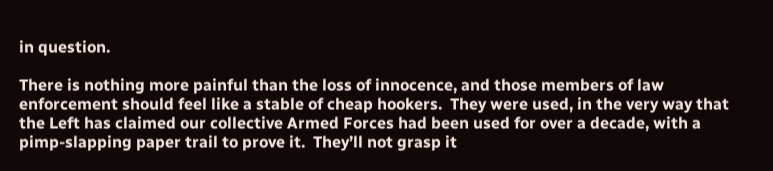in question.

There is nothing more painful than the loss of innocence, and those members of law enforcement should feel like a stable of cheap hookers.  They were used, in the very way that the Left has claimed our collective Armed Forces had been used for over a decade, with a pimp-slapping paper trail to prove it.  They’ll not grasp it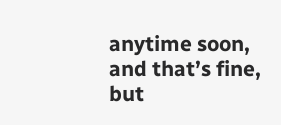anytime soon, and that’s fine, but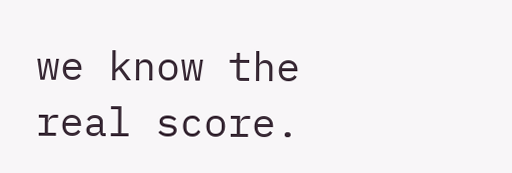we know the real score.